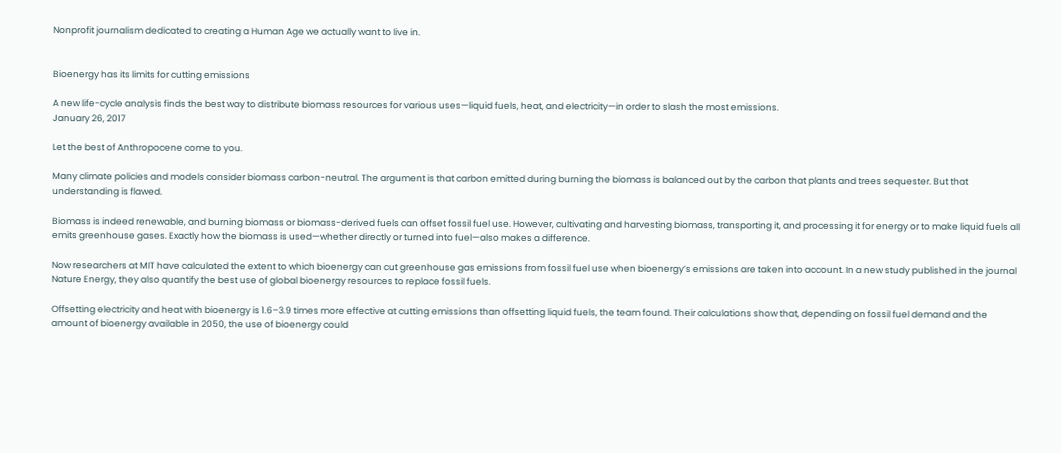Nonprofit journalism dedicated to creating a Human Age we actually want to live in.


Bioenergy has its limits for cutting emissions

A new life-cycle analysis finds the best way to distribute biomass resources for various uses—liquid fuels, heat, and electricity—in order to slash the most emissions.
January 26, 2017

Let the best of Anthropocene come to you.

Many climate policies and models consider biomass carbon-neutral. The argument is that carbon emitted during burning the biomass is balanced out by the carbon that plants and trees sequester. But that understanding is flawed.

Biomass is indeed renewable, and burning biomass or biomass-derived fuels can offset fossil fuel use. However, cultivating and harvesting biomass, transporting it, and processing it for energy or to make liquid fuels all emits greenhouse gases. Exactly how the biomass is used—whether directly or turned into fuel—also makes a difference.

Now researchers at MIT have calculated the extent to which bioenergy can cut greenhouse gas emissions from fossil fuel use when bioenergy’s emissions are taken into account. In a new study published in the journal Nature Energy, they also quantify the best use of global bioenergy resources to replace fossil fuels.

Offsetting electricity and heat with bioenergy is 1.6–3.9 times more effective at cutting emissions than offsetting liquid fuels, the team found. Their calculations show that, depending on fossil fuel demand and the amount of bioenergy available in 2050, the use of bioenergy could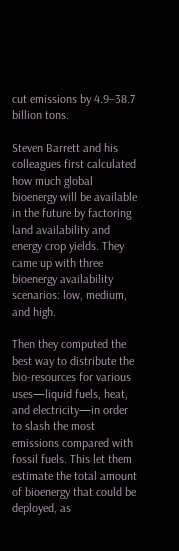cut emissions by 4.9–38.7 billion tons.

Steven Barrett and his colleagues first calculated how much global bioenergy will be available in the future by factoring land availability and energy crop yields. They came up with three bioenergy availability scenarios: low, medium, and high.

Then they computed the best way to distribute the bio-resources for various uses—liquid fuels, heat, and electricity—in order to slash the most emissions compared with fossil fuels. This let them estimate the total amount of bioenergy that could be deployed, as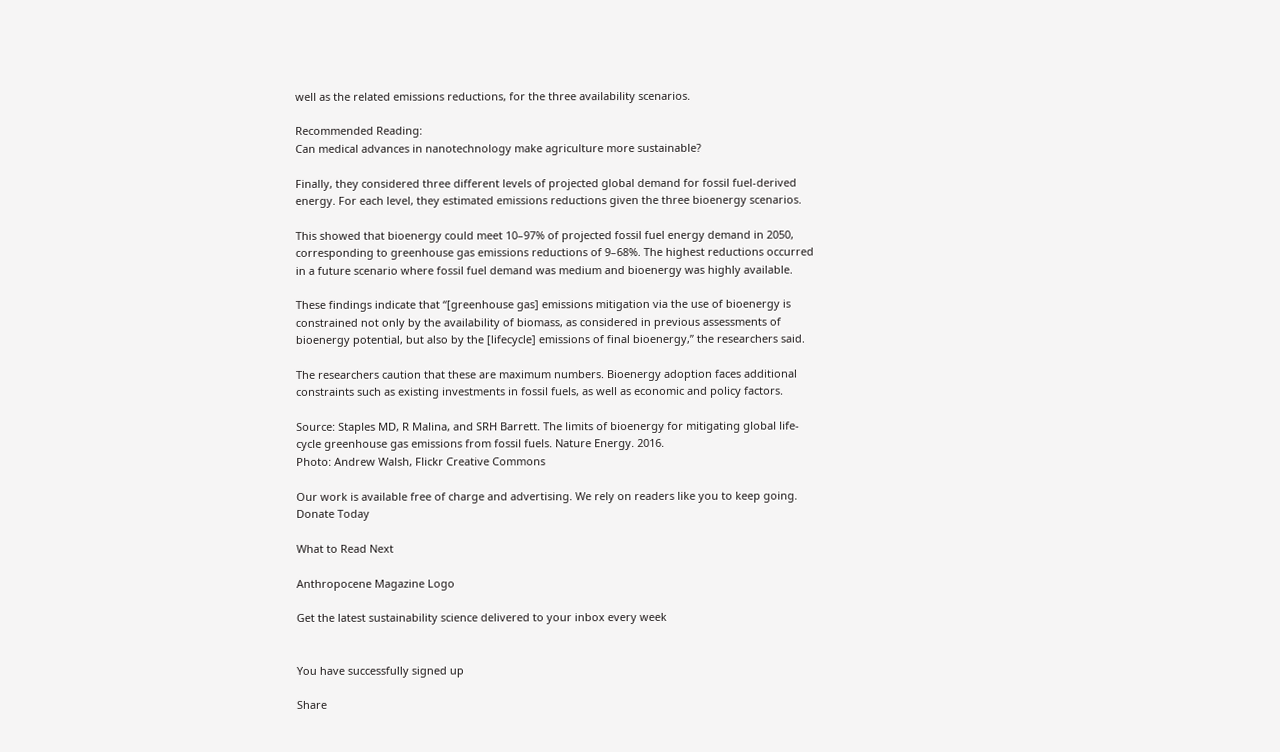well as the related emissions reductions, for the three availability scenarios.

Recommended Reading:
Can medical advances in nanotechnology make agriculture more sustainable?

Finally, they considered three different levels of projected global demand for fossil fuel-derived energy. For each level, they estimated emissions reductions given the three bioenergy scenarios.

This showed that bioenergy could meet 10–97% of projected fossil fuel energy demand in 2050, corresponding to greenhouse gas emissions reductions of 9–68%. The highest reductions occurred in a future scenario where fossil fuel demand was medium and bioenergy was highly available.

These findings indicate that “[greenhouse gas] emissions mitigation via the use of bioenergy is constrained not only by the availability of biomass, as considered in previous assessments of bioenergy potential, but also by the [lifecycle] emissions of final bioenergy,” the researchers said.

The researchers caution that these are maximum numbers. Bioenergy adoption faces additional constraints such as existing investments in fossil fuels, as well as economic and policy factors.

Source: Staples MD, R Malina, and SRH Barrett. The limits of bioenergy for mitigating global life-cycle greenhouse gas emissions from fossil fuels. Nature Energy. 2016.
Photo: Andrew Walsh, Flickr Creative Commons

Our work is available free of charge and advertising. We rely on readers like you to keep going. Donate Today

What to Read Next

Anthropocene Magazine Logo

Get the latest sustainability science delivered to your inbox every week


You have successfully signed up

Share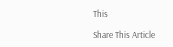This

Share This Article